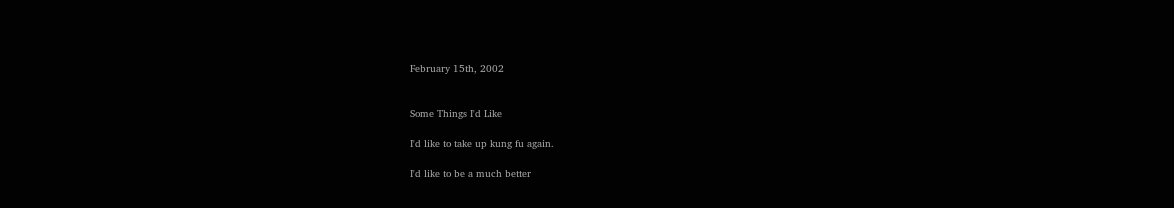February 15th, 2002


Some Things I'd Like

I'd like to take up kung fu again.

I'd like to be a much better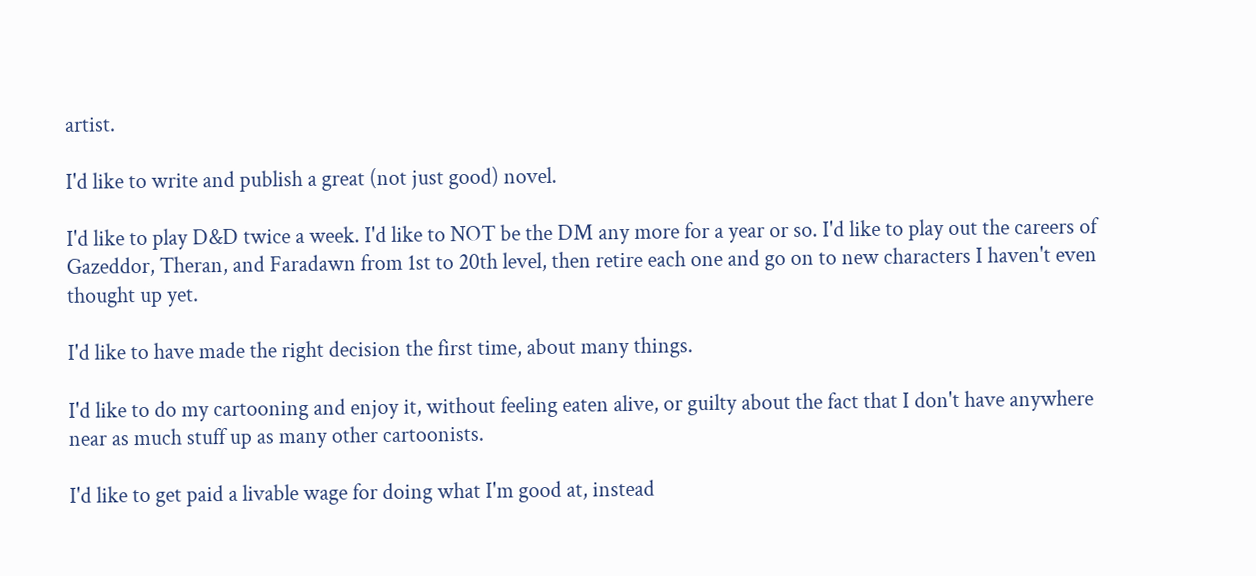artist.

I'd like to write and publish a great (not just good) novel.

I'd like to play D&D twice a week. I'd like to NOT be the DM any more for a year or so. I'd like to play out the careers of Gazeddor, Theran, and Faradawn from 1st to 20th level, then retire each one and go on to new characters I haven't even thought up yet.

I'd like to have made the right decision the first time, about many things.

I'd like to do my cartooning and enjoy it, without feeling eaten alive, or guilty about the fact that I don't have anywhere near as much stuff up as many other cartoonists.

I'd like to get paid a livable wage for doing what I'm good at, instead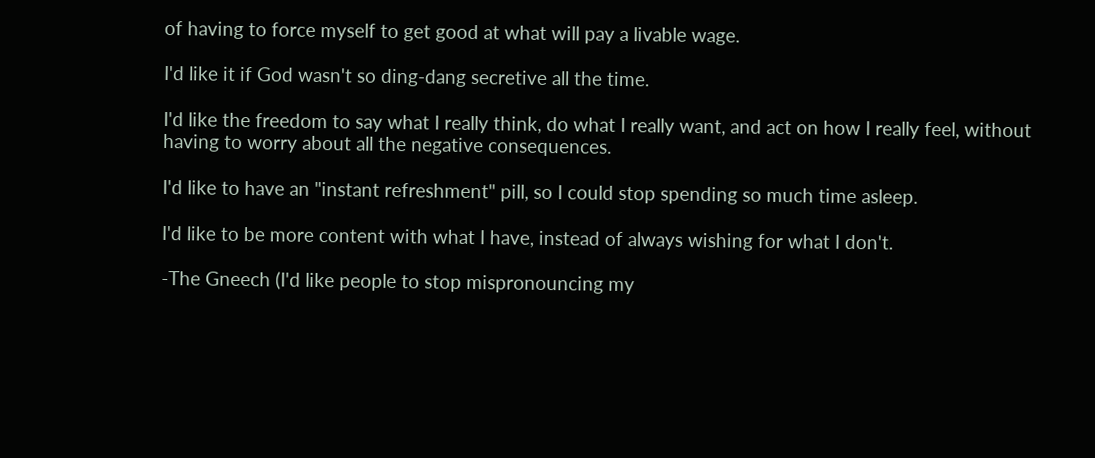of having to force myself to get good at what will pay a livable wage.

I'd like it if God wasn't so ding-dang secretive all the time.

I'd like the freedom to say what I really think, do what I really want, and act on how I really feel, without having to worry about all the negative consequences.

I'd like to have an "instant refreshment" pill, so I could stop spending so much time asleep.

I'd like to be more content with what I have, instead of always wishing for what I don't.

-The Gneech (I'd like people to stop mispronouncing my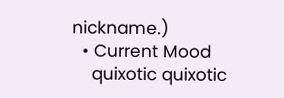nickname.)
  • Current Mood
    quixotic quixotic